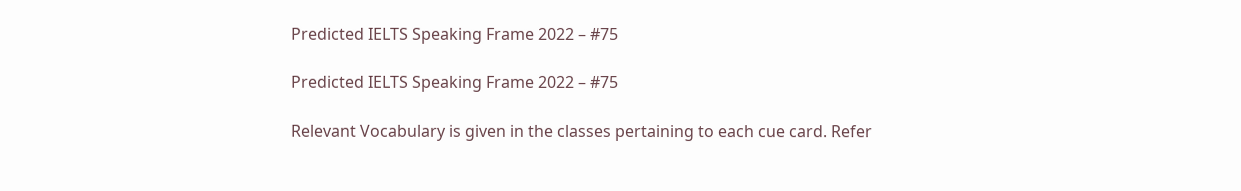Predicted IELTS Speaking Frame 2022 – #75

Predicted IELTS Speaking Frame 2022 – #75

Relevant Vocabulary is given in the classes pertaining to each cue card. Refer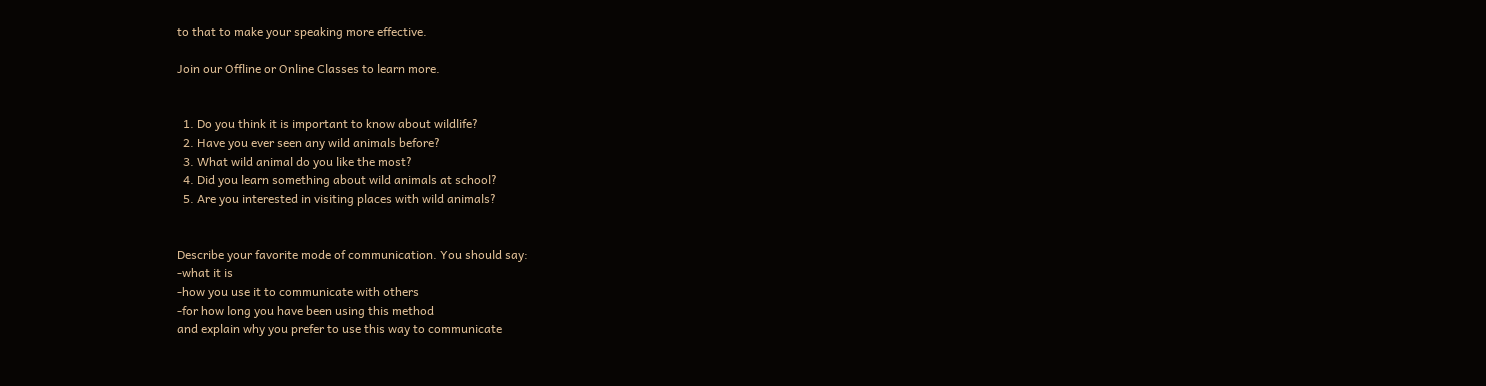to that to make your speaking more effective.

Join our Offline or Online Classes to learn more.


  1. Do you think it is important to know about wildlife?
  2. Have you ever seen any wild animals before?
  3. What wild animal do you like the most?
  4. Did you learn something about wild animals at school?
  5. Are you interested in visiting places with wild animals?


Describe your favorite mode of communication. You should say:
-what it is
-how you use it to communicate with others
-for how long you have been using this method
and explain why you prefer to use this way to communicate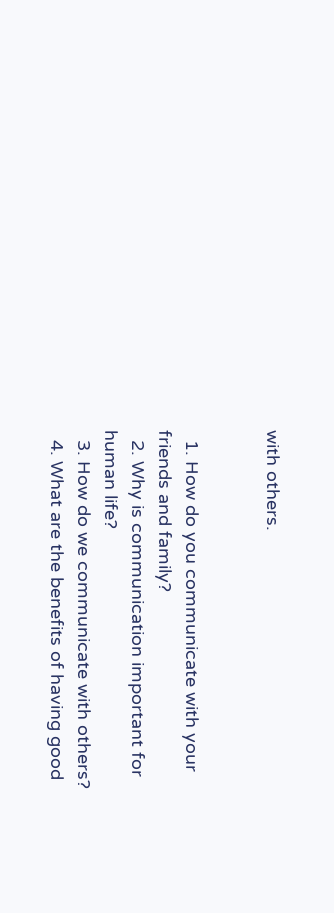with others.


  1. How do you communicate with your friends and family?
  2. Why is communication important for human life?
  3. How do we communicate with others?
  4. What are the benefits of having good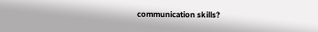communication skills?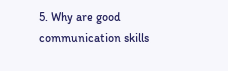5. Why are good communication skills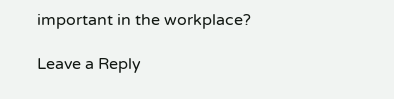important in the workplace?

Leave a Reply